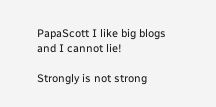PapaScott I like big blogs and I cannot lie!

Strongly is not strong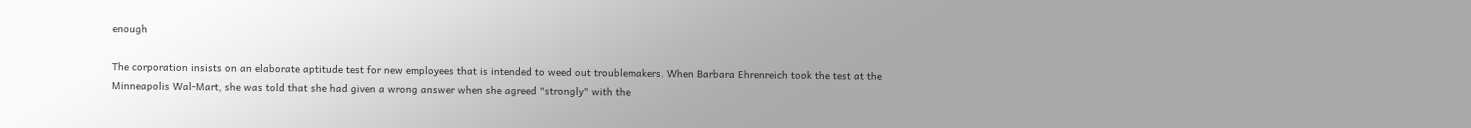enough

The corporation insists on an elaborate aptitude test for new employees that is intended to weed out troublemakers. When Barbara Ehrenreich took the test at the Minneapolis Wal-Mart, she was told that she had given a wrong answer when she agreed "strongly" with the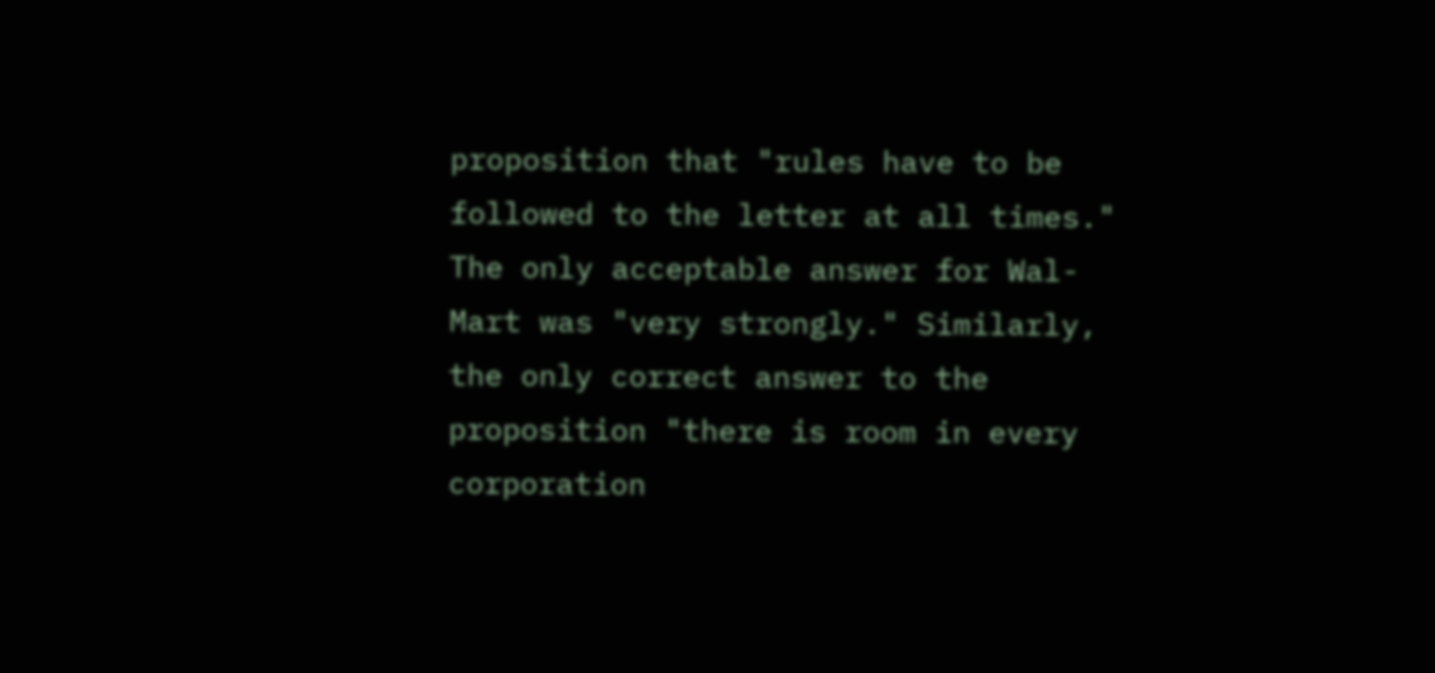proposition that "rules have to be followed to the letter at all times." The only acceptable answer for Wal-Mart was "very strongly." Similarly, the only correct answer to the proposition "there is room in every corporation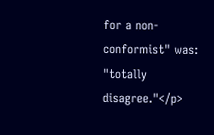for a non-conformist" was: "totally disagree."</p>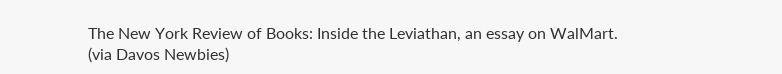The New York Review of Books: Inside the Leviathan, an essay on WalMart. (via Davos Newbies)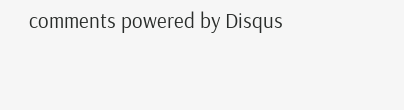comments powered by Disqus